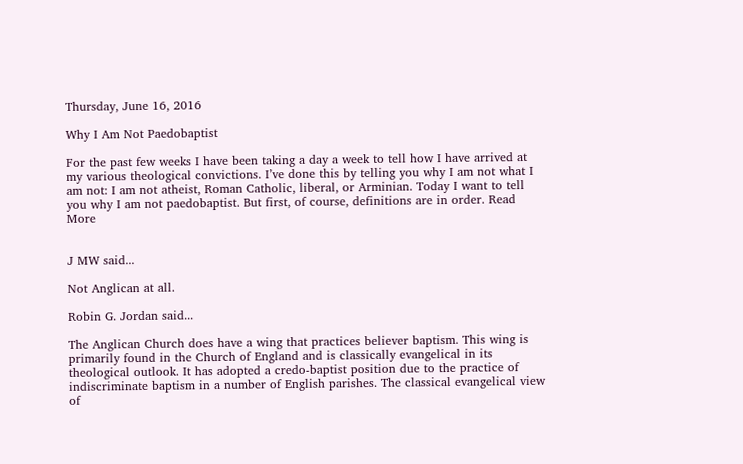Thursday, June 16, 2016

Why I Am Not Paedobaptist

For the past few weeks I have been taking a day a week to tell how I have arrived at my various theological convictions. I’ve done this by telling you why I am not what I am not: I am not atheist, Roman Catholic, liberal, or Arminian. Today I want to tell you why I am not paedobaptist. But first, of course, definitions are in order. Read More


J MW said...

Not Anglican at all.

Robin G. Jordan said...

The Anglican Church does have a wing that practices believer baptism. This wing is primarily found in the Church of England and is classically evangelical in its theological outlook. It has adopted a credo-baptist position due to the practice of indiscriminate baptism in a number of English parishes. The classical evangelical view of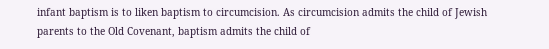infant baptism is to liken baptism to circumcision. As circumcision admits the child of Jewish parents to the Old Covenant, baptism admits the child of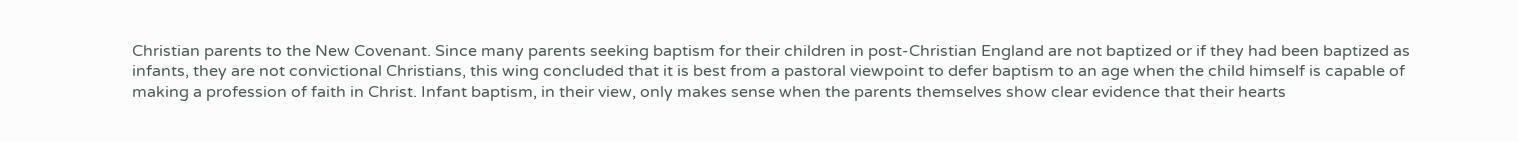Christian parents to the New Covenant. Since many parents seeking baptism for their children in post-Christian England are not baptized or if they had been baptized as infants, they are not convictional Christians, this wing concluded that it is best from a pastoral viewpoint to defer baptism to an age when the child himself is capable of making a profession of faith in Christ. Infant baptism, in their view, only makes sense when the parents themselves show clear evidence that their hearts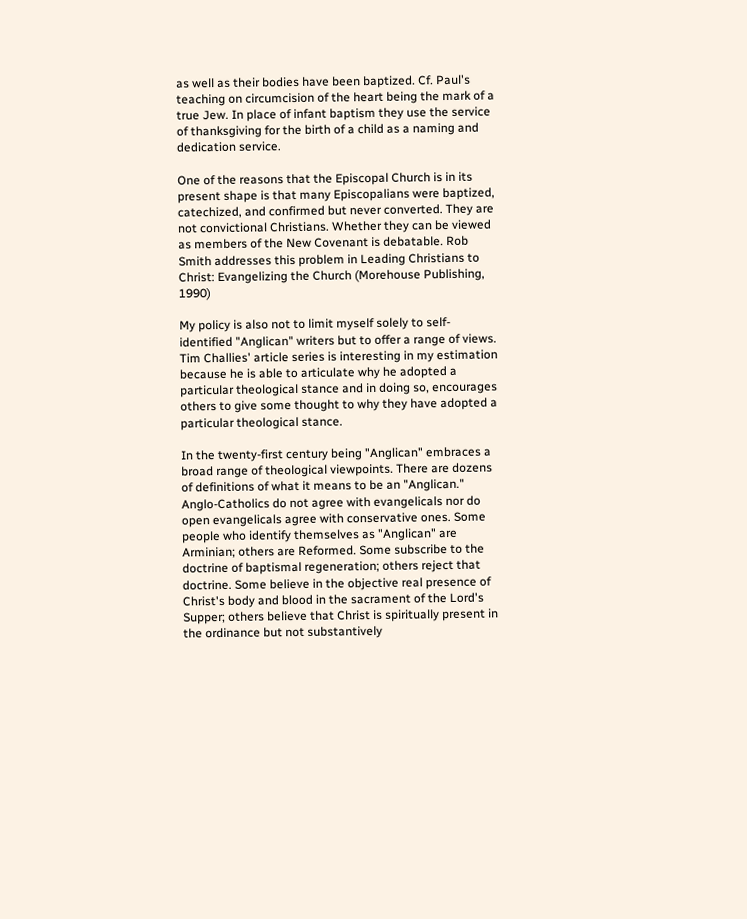as well as their bodies have been baptized. Cf. Paul's teaching on circumcision of the heart being the mark of a true Jew. In place of infant baptism they use the service of thanksgiving for the birth of a child as a naming and dedication service.

One of the reasons that the Episcopal Church is in its present shape is that many Episcopalians were baptized, catechized, and confirmed but never converted. They are not convictional Christians. Whether they can be viewed as members of the New Covenant is debatable. Rob Smith addresses this problem in Leading Christians to Christ: Evangelizing the Church (Morehouse Publishing, 1990)

My policy is also not to limit myself solely to self-identified "Anglican" writers but to offer a range of views. Tim Challies' article series is interesting in my estimation because he is able to articulate why he adopted a particular theological stance and in doing so, encourages others to give some thought to why they have adopted a particular theological stance.

In the twenty-first century being "Anglican" embraces a broad range of theological viewpoints. There are dozens of definitions of what it means to be an "Anglican." Anglo-Catholics do not agree with evangelicals nor do open evangelicals agree with conservative ones. Some people who identify themselves as "Anglican" are Arminian; others are Reformed. Some subscribe to the doctrine of baptismal regeneration; others reject that doctrine. Some believe in the objective real presence of Christ's body and blood in the sacrament of the Lord's Supper; others believe that Christ is spiritually present in the ordinance but not substantively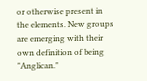or otherwise present in the elements. New groups are emerging with their own definition of being "Anglican."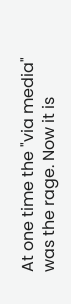At one time the "via media" was the rage. Now it is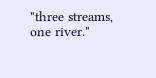"three streams, one river."